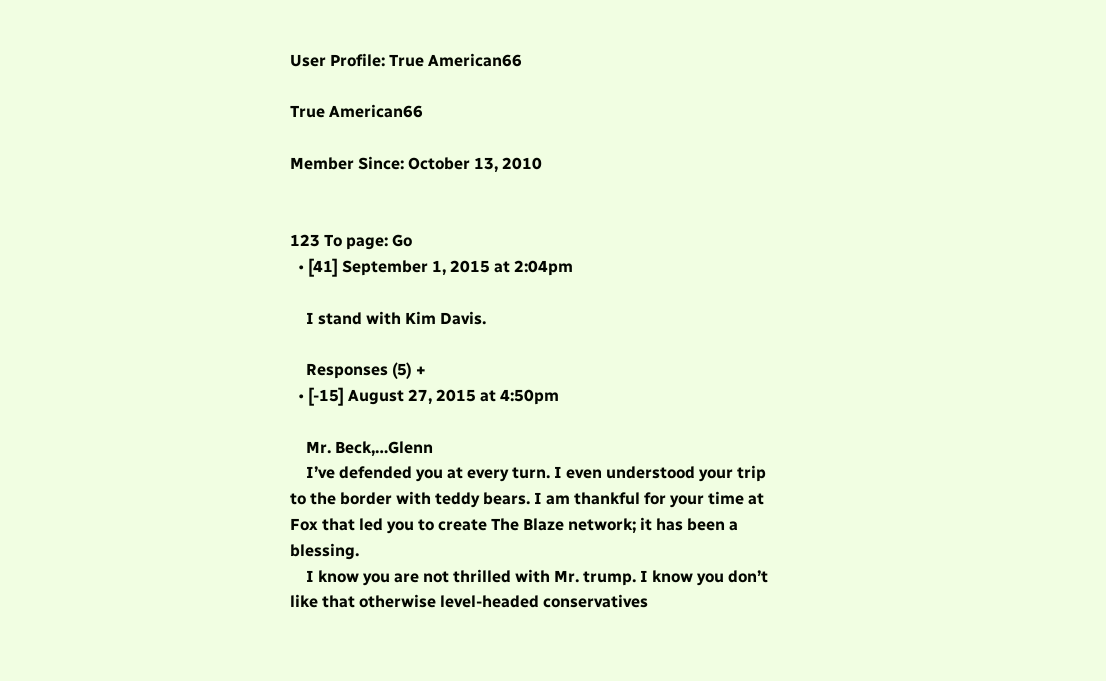User Profile: True American66

True American66

Member Since: October 13, 2010


123 To page: Go
  • [41] September 1, 2015 at 2:04pm

    I stand with Kim Davis.

    Responses (5) +
  • [-15] August 27, 2015 at 4:50pm

    Mr. Beck,…Glenn
    I’ve defended you at every turn. I even understood your trip to the border with teddy bears. I am thankful for your time at Fox that led you to create The Blaze network; it has been a blessing.
    I know you are not thrilled with Mr. trump. I know you don’t like that otherwise level-headed conservatives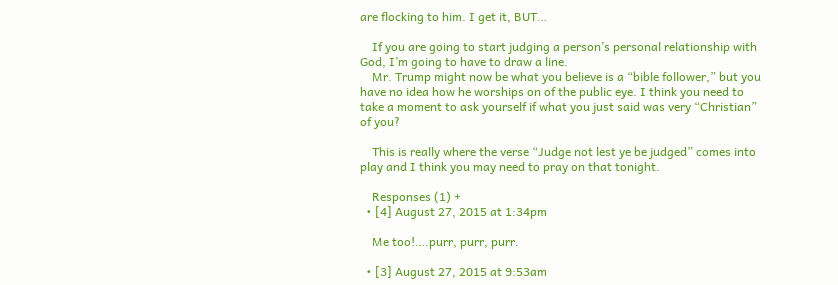are flocking to him. I get it, BUT…

    If you are going to start judging a person’s personal relationship with God, I’m going to have to draw a line.
    Mr. Trump might now be what you believe is a “bible follower,” but you have no idea how he worships on of the public eye. I think you need to take a moment to ask yourself if what you just said was very “Christian” of you?

    This is really where the verse “Judge not lest ye be judged” comes into play and I think you may need to pray on that tonight.

    Responses (1) +
  • [4] August 27, 2015 at 1:34pm

    Me too!….purr, purr, purr.

  • [3] August 27, 2015 at 9:53am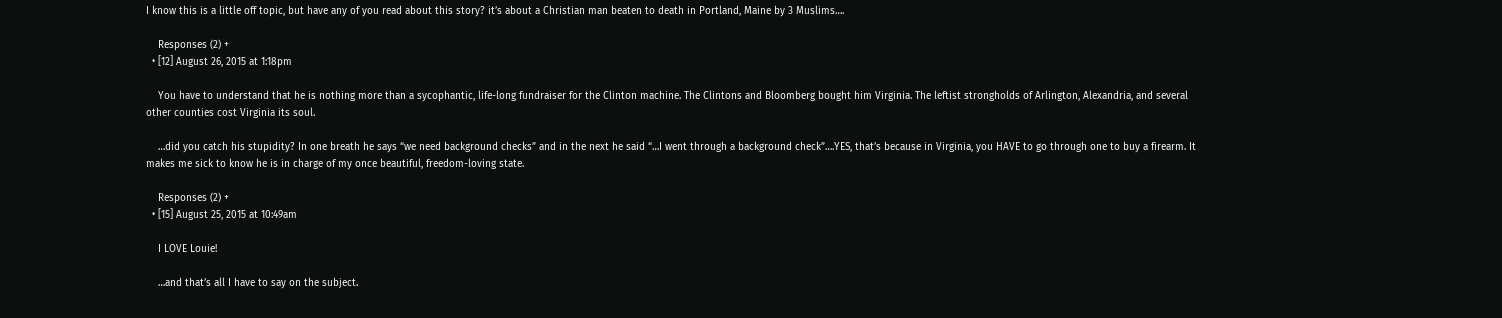I know this is a little off topic, but have any of you read about this story? it’s about a Christian man beaten to death in Portland, Maine by 3 Muslims….

    Responses (2) +
  • [12] August 26, 2015 at 1:18pm

    You have to understand that he is nothing more than a sycophantic, life-long fundraiser for the Clinton machine. The Clintons and Bloomberg bought him Virginia. The leftist strongholds of Arlington, Alexandria, and several other counties cost Virginia its soul.

    …did you catch his stupidity? In one breath he says “we need background checks” and in the next he said “…I went through a background check”….YES, that’s because in Virginia, you HAVE to go through one to buy a firearm. It makes me sick to know he is in charge of my once beautiful, freedom-loving state.

    Responses (2) +
  • [15] August 25, 2015 at 10:49am

    I LOVE Louie!

    …and that’s all I have to say on the subject.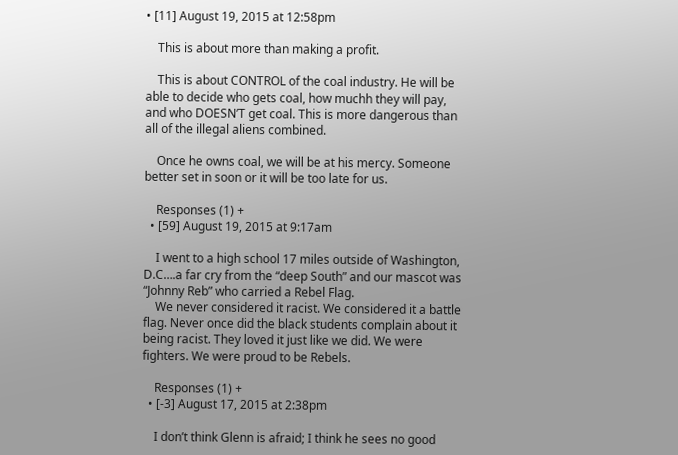• [11] August 19, 2015 at 12:58pm

    This is about more than making a profit.

    This is about CONTROL of the coal industry. He will be able to decide who gets coal, how muchh they will pay, and who DOESN’T get coal. This is more dangerous than all of the illegal aliens combined.

    Once he owns coal, we will be at his mercy. Someone better set in soon or it will be too late for us.

    Responses (1) +
  • [59] August 19, 2015 at 9:17am

    I went to a high school 17 miles outside of Washington, D.C….a far cry from the “deep South” and our mascot was “Johnny Reb” who carried a Rebel Flag.
    We never considered it racist. We considered it a battle flag. Never once did the black students complain about it being racist. They loved it just like we did. We were fighters. We were proud to be Rebels.

    Responses (1) +
  • [-3] August 17, 2015 at 2:38pm

    I don’t think Glenn is afraid; I think he sees no good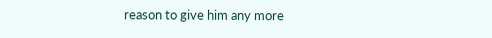reason to give him any more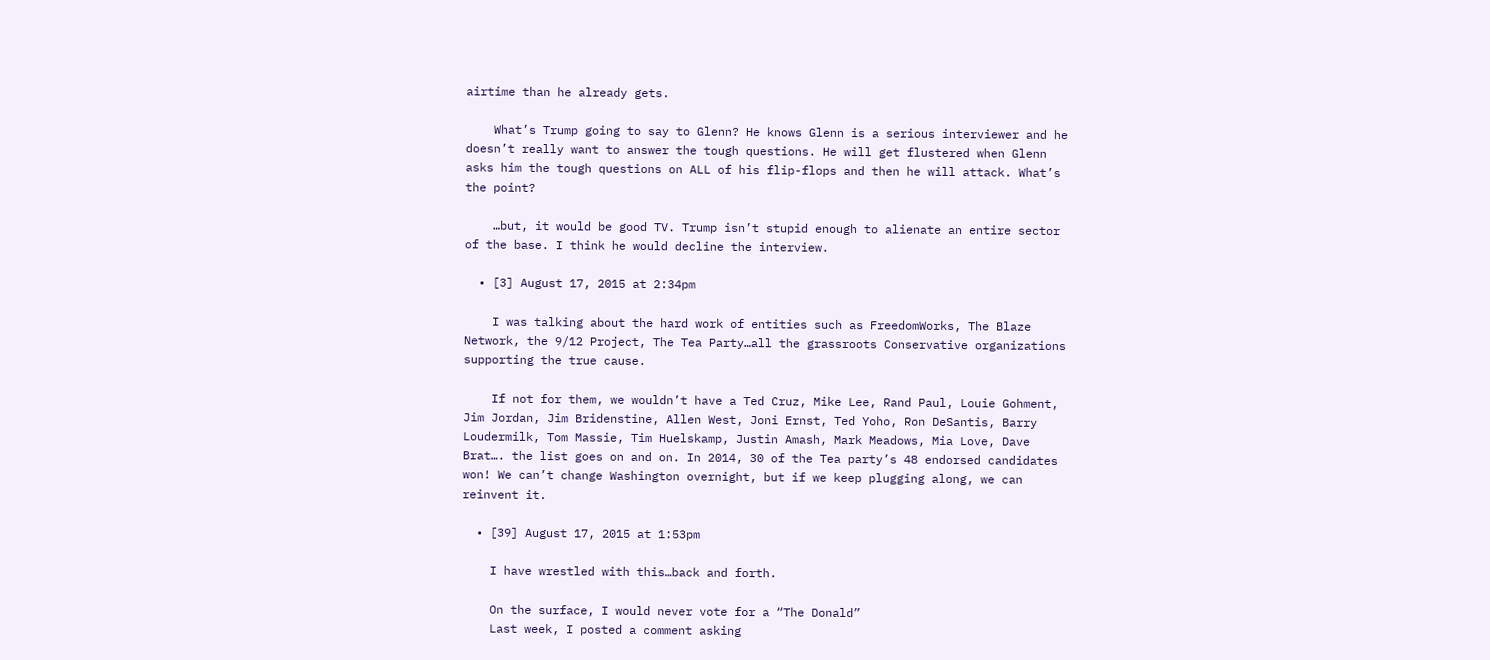airtime than he already gets.

    What’s Trump going to say to Glenn? He knows Glenn is a serious interviewer and he doesn’t really want to answer the tough questions. He will get flustered when Glenn asks him the tough questions on ALL of his flip-flops and then he will attack. What’s the point?

    …but, it would be good TV. Trump isn’t stupid enough to alienate an entire sector of the base. I think he would decline the interview.

  • [3] August 17, 2015 at 2:34pm

    I was talking about the hard work of entities such as FreedomWorks, The Blaze Network, the 9/12 Project, The Tea Party…all the grassroots Conservative organizations supporting the true cause.

    If not for them, we wouldn’t have a Ted Cruz, Mike Lee, Rand Paul, Louie Gohment, Jim Jordan, Jim Bridenstine, Allen West, Joni Ernst, Ted Yoho, Ron DeSantis, Barry Loudermilk, Tom Massie, Tim Huelskamp, Justin Amash, Mark Meadows, Mia Love, Dave Brat…. the list goes on and on. In 2014, 30 of the Tea party’s 48 endorsed candidates won! We can’t change Washington overnight, but if we keep plugging along, we can reinvent it.

  • [39] August 17, 2015 at 1:53pm

    I have wrestled with this…back and forth.

    On the surface, I would never vote for a “The Donald”
    Last week, I posted a comment asking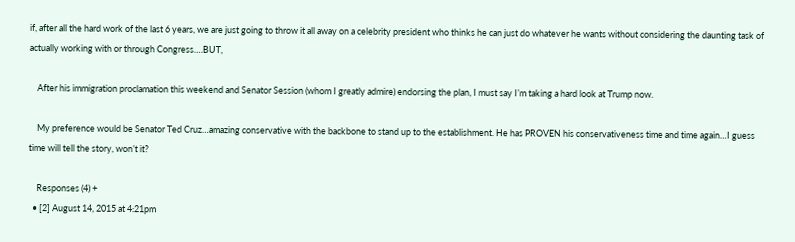if, after all the hard work of the last 6 years, we are just going to throw it all away on a celebrity president who thinks he can just do whatever he wants without considering the daunting task of actually working with or through Congress….BUT,

    After his immigration proclamation this weekend and Senator Session (whom I greatly admire) endorsing the plan, I must say I’m taking a hard look at Trump now.

    My preference would be Senator Ted Cruz…amazing conservative with the backbone to stand up to the establishment. He has PROVEN his conservativeness time and time again…I guess time will tell the story, won’t it?

    Responses (4) +
  • [2] August 14, 2015 at 4:21pm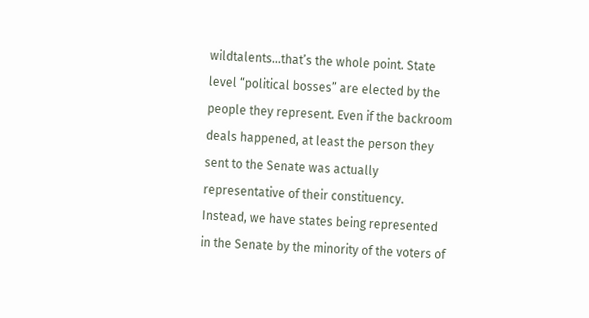wildtalents…that’s the whole point. State level “political bosses” are elected by the people they represent. Even if the backroom deals happened, at least the person they sent to the Senate was actually representative of their constituency. Instead, we have states being represented in the Senate by the minority of the voters of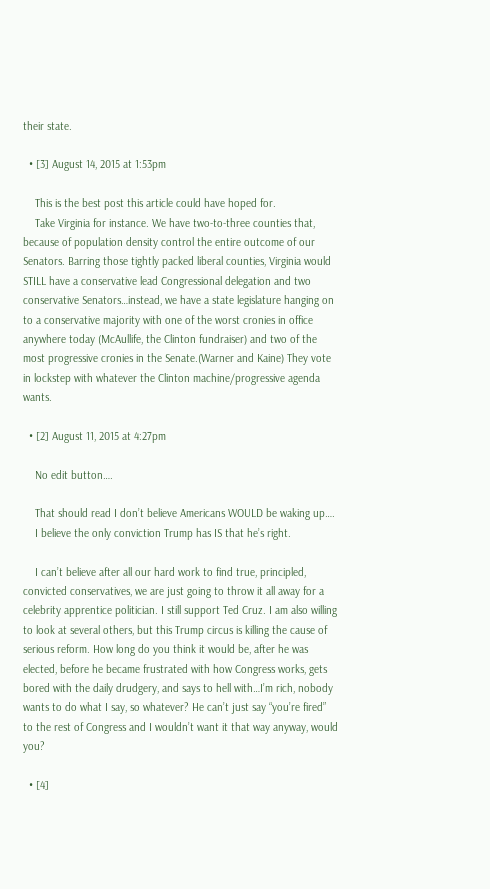their state.

  • [3] August 14, 2015 at 1:53pm

    This is the best post this article could have hoped for.
    Take Virginia for instance. We have two-to-three counties that, because of population density control the entire outcome of our Senators. Barring those tightly packed liberal counties, Virginia would STILL have a conservative lead Congressional delegation and two conservative Senators…instead, we have a state legislature hanging on to a conservative majority with one of the worst cronies in office anywhere today (McAullife, the Clinton fundraiser) and two of the most progressive cronies in the Senate.(Warner and Kaine) They vote in lockstep with whatever the Clinton machine/progressive agenda wants.

  • [2] August 11, 2015 at 4:27pm

    No edit button….

    That should read I don’t believe Americans WOULD be waking up….
    I believe the only conviction Trump has IS that he’s right.

    I can’t believe after all our hard work to find true, principled, convicted conservatives, we are just going to throw it all away for a celebrity apprentice politician. I still support Ted Cruz. I am also willing to look at several others, but this Trump circus is killing the cause of serious reform. How long do you think it would be, after he was elected, before he became frustrated with how Congress works, gets bored with the daily drudgery, and says to hell with…I’m rich, nobody wants to do what I say, so whatever? He can’t just say “you’re fired” to the rest of Congress and I wouldn’t want it that way anyway, would you?

  • [4]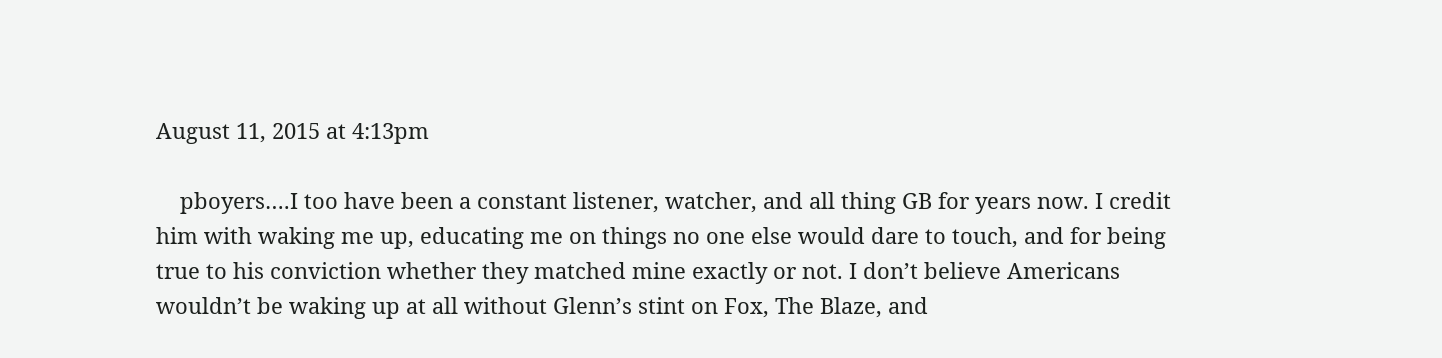August 11, 2015 at 4:13pm

    pboyers….I too have been a constant listener, watcher, and all thing GB for years now. I credit him with waking me up, educating me on things no one else would dare to touch, and for being true to his conviction whether they matched mine exactly or not. I don’t believe Americans wouldn’t be waking up at all without Glenn’s stint on Fox, The Blaze, and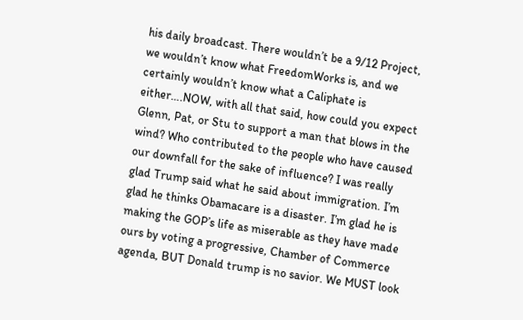his daily broadcast. There wouldn’t be a 9/12 Project, we wouldn’t know what FreedomWorks is, and we certainly wouldn’t know what a Caliphate is either….NOW, with all that said, how could you expect Glenn, Pat, or Stu to support a man that blows in the wind? Who contributed to the people who have caused our downfall for the sake of influence? I was really glad Trump said what he said about immigration. I’m glad he thinks Obamacare is a disaster. I’m glad he is making the GOP’s life as miserable as they have made ours by voting a progressive, Chamber of Commerce agenda, BUT Donald trump is no savior. We MUST look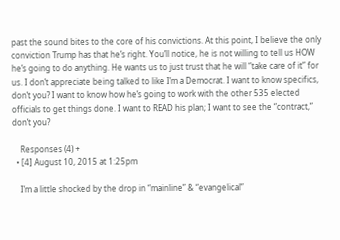past the sound bites to the core of his convictions. At this point, I believe the only conviction Trump has that he’s right. You’ll notice, he is not willing to tell us HOW he’s going to do anything. He wants us to just trust that he will “take care of it” for us. I don’t appreciate being talked to like I’m a Democrat. I want to know specifics, don’t you? I want to know how he’s going to work with the other 535 elected officials to get things done. I want to READ his plan; I want to see the “contract,” don’t you?

    Responses (4) +
  • [4] August 10, 2015 at 1:25pm

    I’m a little shocked by the drop in “mainline” & “evangelical”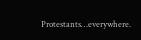Protestants…everywhere.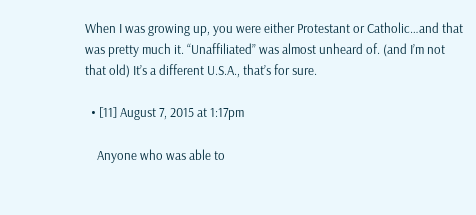When I was growing up, you were either Protestant or Catholic…and that was pretty much it. “Unaffiliated” was almost unheard of. (and I’m not that old) It’s a different U.S.A., that’s for sure.

  • [11] August 7, 2015 at 1:17pm

    Anyone who was able to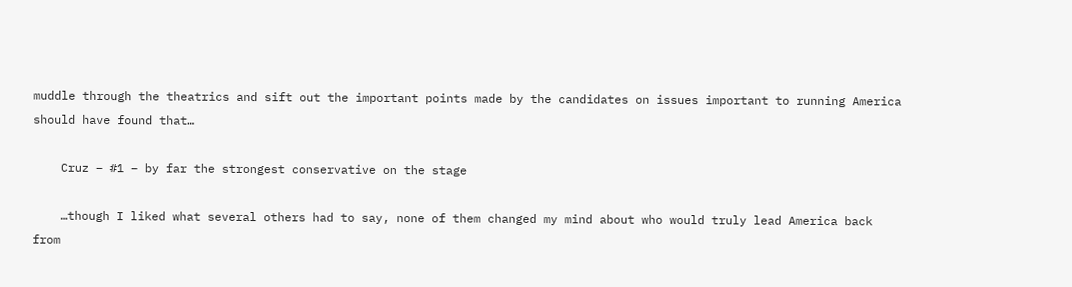muddle through the theatrics and sift out the important points made by the candidates on issues important to running America should have found that…

    Cruz – #1 – by far the strongest conservative on the stage

    …though I liked what several others had to say, none of them changed my mind about who would truly lead America back from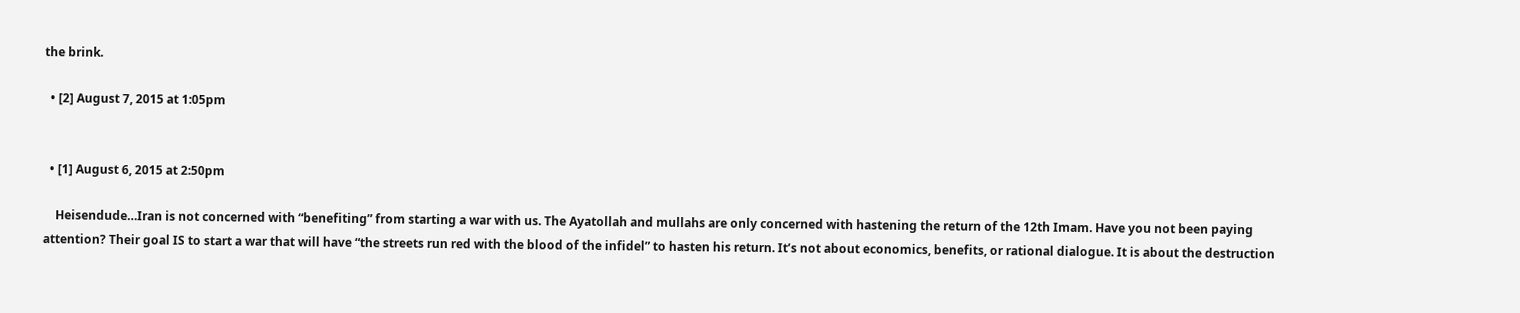the brink.

  • [2] August 7, 2015 at 1:05pm


  • [1] August 6, 2015 at 2:50pm

    Heisendude…Iran is not concerned with “benefiting” from starting a war with us. The Ayatollah and mullahs are only concerned with hastening the return of the 12th Imam. Have you not been paying attention? Their goal IS to start a war that will have “the streets run red with the blood of the infidel” to hasten his return. It’s not about economics, benefits, or rational dialogue. It is about the destruction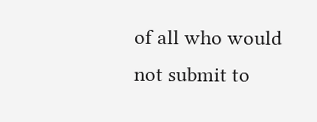of all who would not submit to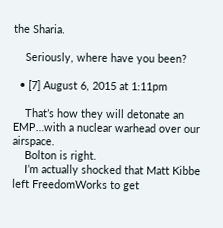the Sharia.

    Seriously, where have you been?

  • [7] August 6, 2015 at 1:11pm

    That’s how they will detonate an EMP…with a nuclear warhead over our airspace.
    Bolton is right.
    I’m actually shocked that Matt Kibbe left FreedomWorks to get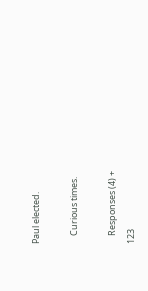Paul elected.

    Curious times.

    Responses (4) +
123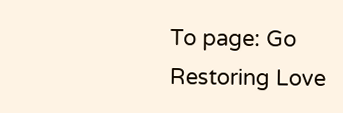To page: Go
Restoring Love